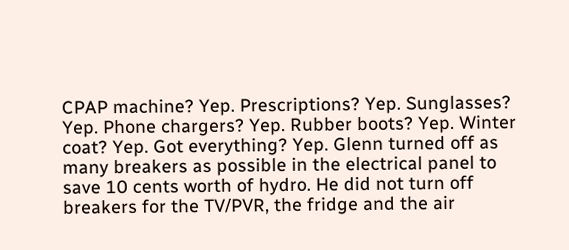CPAP machine? Yep. Prescriptions? Yep. Sunglasses? Yep. Phone chargers? Yep. Rubber boots? Yep. Winter coat? Yep. Got everything? Yep. Glenn turned off as many breakers as possible in the electrical panel to save 10 cents worth of hydro. He did not turn off breakers for the TV/PVR, the fridge and the air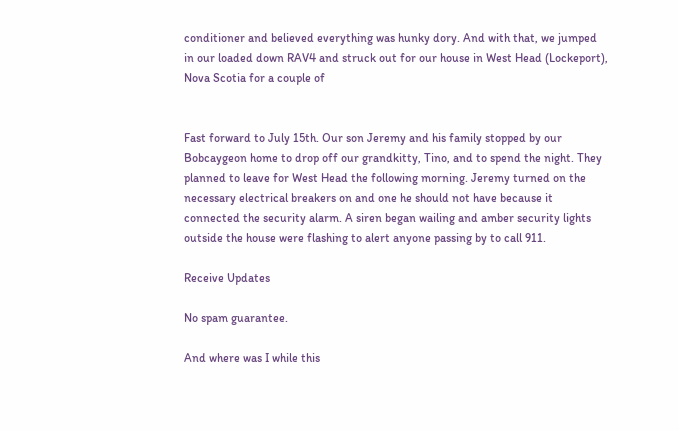conditioner and believed everything was hunky dory. And with that, we jumped in our loaded down RAV4 and struck out for our house in West Head (Lockeport), Nova Scotia for a couple of


Fast forward to July 15th. Our son Jeremy and his family stopped by our Bobcaygeon home to drop off our grandkitty, Tino, and to spend the night. They planned to leave for West Head the following morning. Jeremy turned on the necessary electrical breakers on and one he should not have because it connected the security alarm. A siren began wailing and amber security lights outside the house were flashing to alert anyone passing by to call 911.

Receive Updates

No spam guarantee.

And where was I while this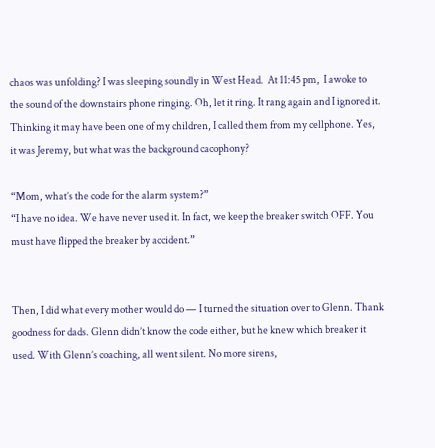chaos was unfolding? I was sleeping soundly in West Head.  At 11:45 pm,  I awoke to the sound of the downstairs phone ringing. Oh, let it ring. It rang again and I ignored it. Thinking it may have been one of my children, I called them from my cellphone. Yes, it was Jeremy, but what was the background cacophony?

“Mom, what’s the code for the alarm system?”
“I have no idea. We have never used it. In fact, we keep the breaker switch OFF. You must have flipped the breaker by accident.”


Then, I did what every mother would do — I turned the situation over to Glenn. Thank goodness for dads. Glenn didn’t know the code either, but he knew which breaker it used. With Glenn’s coaching, all went silent. No more sirens,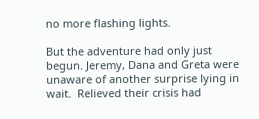no more flashing lights.

But the adventure had only just begun. Jeremy, Dana and Greta were unaware of another surprise lying in wait.  Relieved their crisis had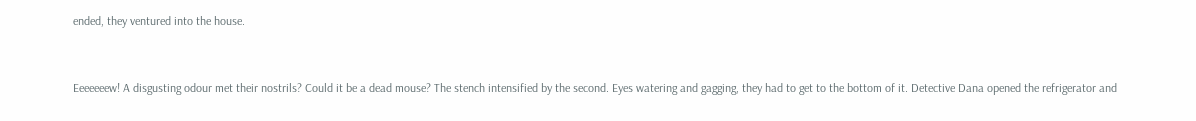ended, they ventured into the house.


Eeeeeeew! A disgusting odour met their nostrils? Could it be a dead mouse? The stench intensified by the second. Eyes watering and gagging, they had to get to the bottom of it. Detective Dana opened the refrigerator and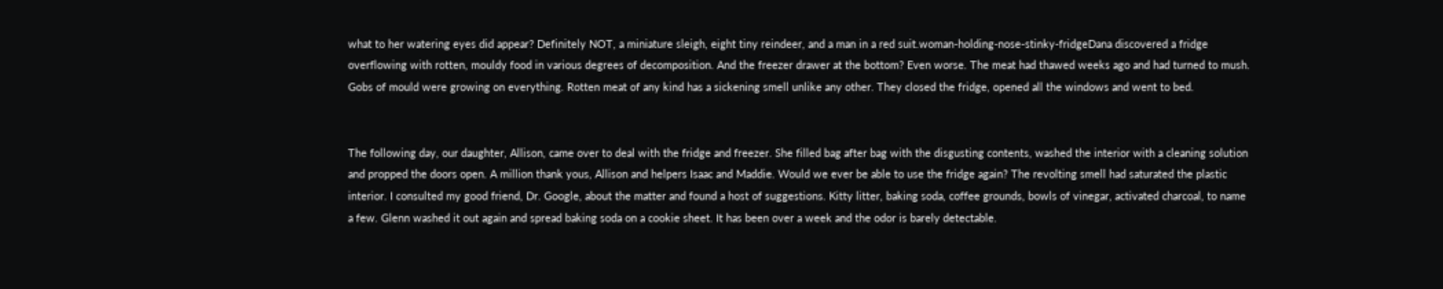what to her watering eyes did appear? Definitely NOT, a miniature sleigh, eight tiny reindeer, and a man in a red suit.woman-holding-nose-stinky-fridgeDana discovered a fridge overflowing with rotten, mouldy food in various degrees of decomposition. And the freezer drawer at the bottom? Even worse. The meat had thawed weeks ago and had turned to mush. Gobs of mould were growing on everything. Rotten meat of any kind has a sickening smell unlike any other. They closed the fridge, opened all the windows and went to bed.


The following day, our daughter, Allison, came over to deal with the fridge and freezer. She filled bag after bag with the disgusting contents, washed the interior with a cleaning solution and propped the doors open. A million thank yous, Allison and helpers Isaac and Maddie. Would we ever be able to use the fridge again? The revolting smell had saturated the plastic interior. I consulted my good friend, Dr. Google, about the matter and found a host of suggestions. Kitty litter, baking soda, coffee grounds, bowls of vinegar, activated charcoal, to name a few. Glenn washed it out again and spread baking soda on a cookie sheet. It has been over a week and the odor is barely detectable.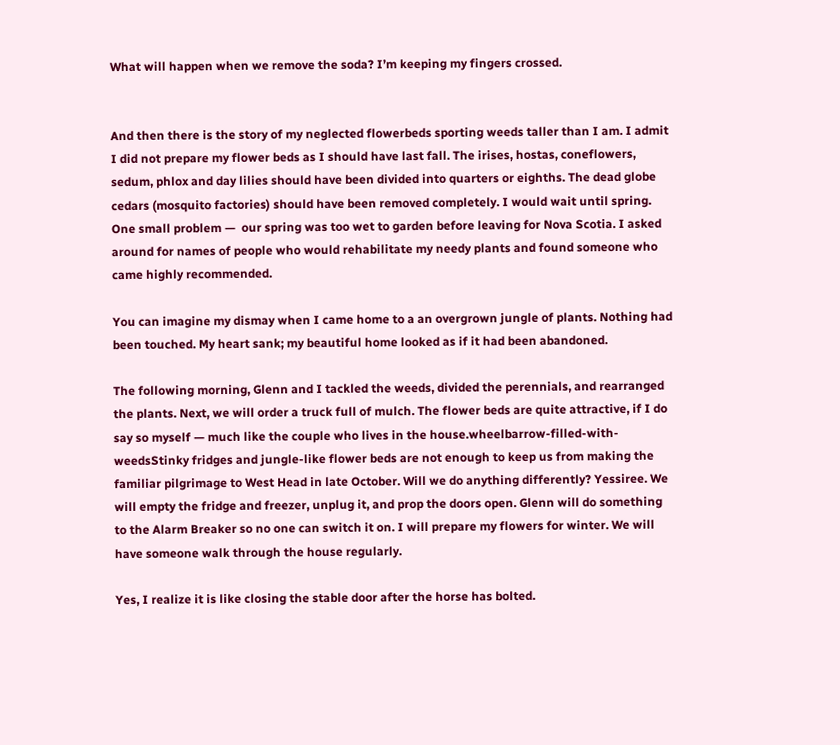What will happen when we remove the soda? I’m keeping my fingers crossed.


And then there is the story of my neglected flowerbeds sporting weeds taller than I am. I admit I did not prepare my flower beds as I should have last fall. The irises, hostas, coneflowers, sedum, phlox and day lilies should have been divided into quarters or eighths. The dead globe cedars (mosquito factories) should have been removed completely. I would wait until spring. One small problem —  our spring was too wet to garden before leaving for Nova Scotia. I asked around for names of people who would rehabilitate my needy plants and found someone who came highly recommended.

You can imagine my dismay when I came home to a an overgrown jungle of plants. Nothing had been touched. My heart sank; my beautiful home looked as if it had been abandoned.

The following morning, Glenn and I tackled the weeds, divided the perennials, and rearranged the plants. Next, we will order a truck full of mulch. The flower beds are quite attractive, if I do say so myself — much like the couple who lives in the house.wheelbarrow-filled-with-weedsStinky fridges and jungle-like flower beds are not enough to keep us from making the familiar pilgrimage to West Head in late October. Will we do anything differently? Yessiree. We will empty the fridge and freezer, unplug it, and prop the doors open. Glenn will do something to the Alarm Breaker so no one can switch it on. I will prepare my flowers for winter. We will have someone walk through the house regularly.

Yes, I realize it is like closing the stable door after the horse has bolted.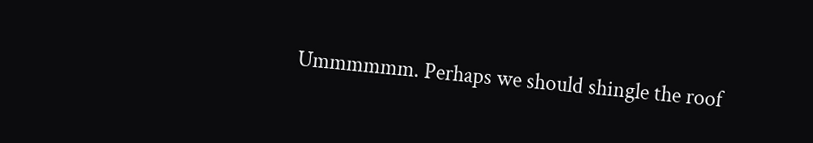Ummmmmm. Perhaps we should shingle the roof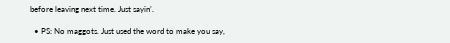before leaving next time. Just sayin’.

  • PS: No maggots. Just used the word to make you say,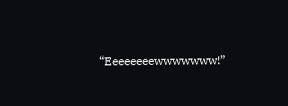“Eeeeeeeewwwwwww!”